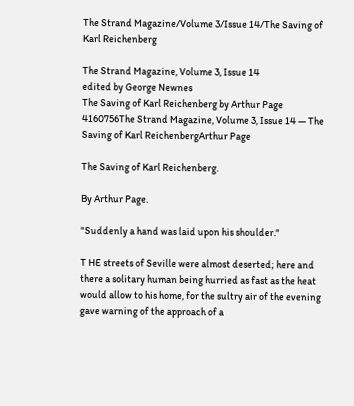The Strand Magazine/Volume 3/Issue 14/The Saving of Karl Reichenberg

The Strand Magazine, Volume 3, Issue 14
edited by George Newnes
The Saving of Karl Reichenberg by Arthur Page
4160756The Strand Magazine, Volume 3, Issue 14 — The Saving of Karl ReichenbergArthur Page

The Saving of Karl Reichenberg.

By Arthur Page.

"Suddenly a hand was laid upon his shoulder."

T HE streets of Seville were almost deserted; here and there a solitary human being hurried as fast as the heat would allow to his home, for the sultry air of the evening gave warning of the approach of a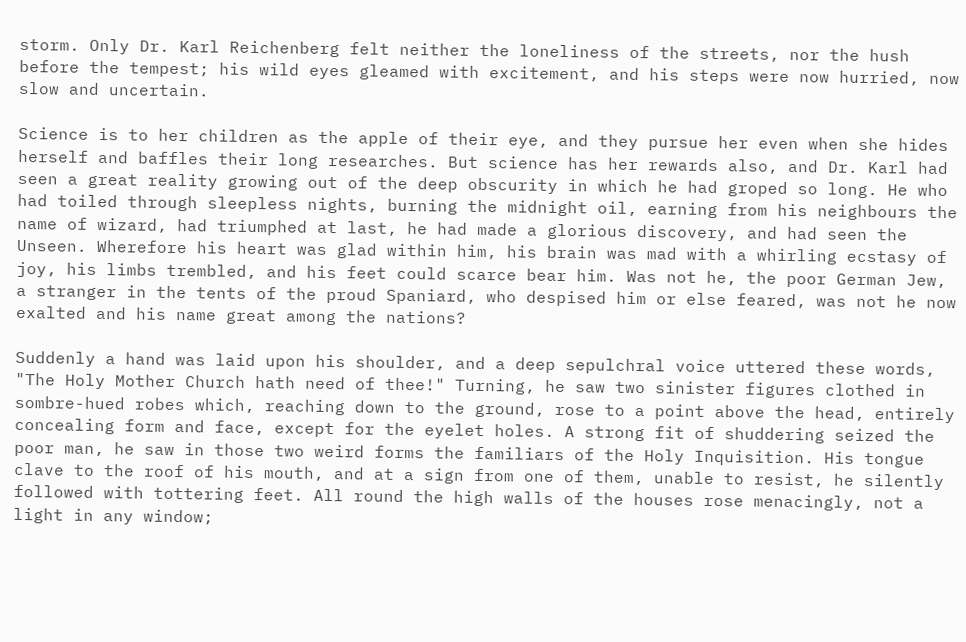storm. Only Dr. Karl Reichenberg felt neither the loneliness of the streets, nor the hush before the tempest; his wild eyes gleamed with excitement, and his steps were now hurried, now slow and uncertain.

Science is to her children as the apple of their eye, and they pursue her even when she hides herself and baffles their long researches. But science has her rewards also, and Dr. Karl had seen a great reality growing out of the deep obscurity in which he had groped so long. He who had toiled through sleepless nights, burning the midnight oil, earning from his neighbours the name of wizard, had triumphed at last, he had made a glorious discovery, and had seen the Unseen. Wherefore his heart was glad within him, his brain was mad with a whirling ecstasy of joy, his limbs trembled, and his feet could scarce bear him. Was not he, the poor German Jew, a stranger in the tents of the proud Spaniard, who despised him or else feared, was not he now exalted and his name great among the nations?

Suddenly a hand was laid upon his shoulder, and a deep sepulchral voice uttered these words, "The Holy Mother Church hath need of thee!" Turning, he saw two sinister figures clothed in sombre-hued robes which, reaching down to the ground, rose to a point above the head, entirely concealing form and face, except for the eyelet holes. A strong fit of shuddering seized the poor man, he saw in those two weird forms the familiars of the Holy Inquisition. His tongue clave to the roof of his mouth, and at a sign from one of them, unable to resist, he silently followed with tottering feet. All round the high walls of the houses rose menacingly, not a light in any window;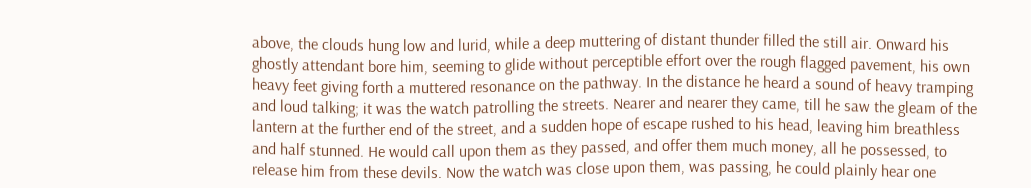above, the clouds hung low and lurid, while a deep muttering of distant thunder filled the still air. Onward his ghostly attendant bore him, seeming to glide without perceptible effort over the rough flagged pavement, his own heavy feet giving forth a muttered resonance on the pathway. In the distance he heard a sound of heavy tramping and loud talking; it was the watch patrolling the streets. Nearer and nearer they came, till he saw the gleam of the lantern at the further end of the street, and a sudden hope of escape rushed to his head, leaving him breathless and half stunned. He would call upon them as they passed, and offer them much money, all he possessed, to release him from these devils. Now the watch was close upon them, was passing, he could plainly hear one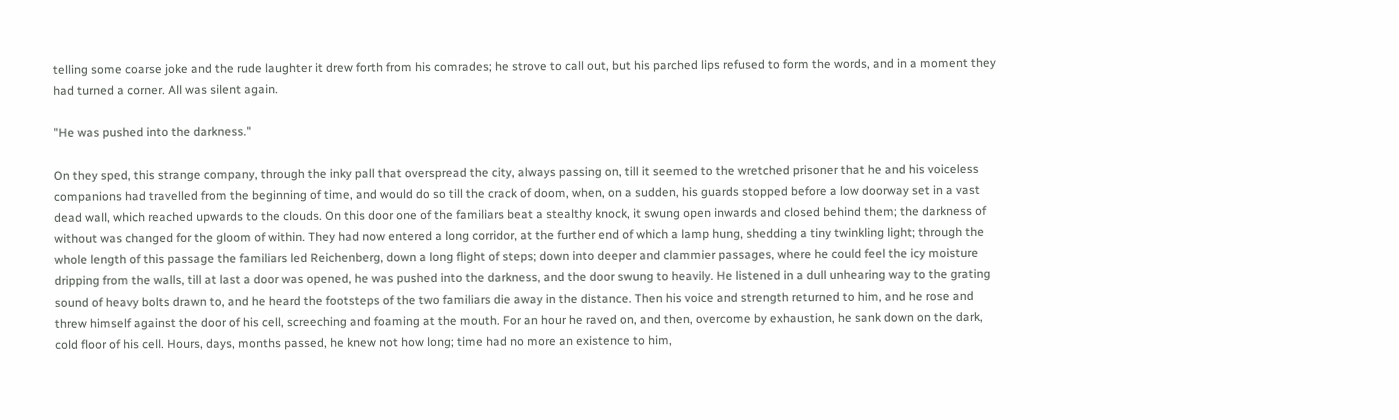telling some coarse joke and the rude laughter it drew forth from his comrades; he strove to call out, but his parched lips refused to form the words, and in a moment they had turned a corner. All was silent again.

"He was pushed into the darkness."

On they sped, this strange company, through the inky pall that overspread the city, always passing on, till it seemed to the wretched prisoner that he and his voiceless companions had travelled from the beginning of time, and would do so till the crack of doom, when, on a sudden, his guards stopped before a low doorway set in a vast dead wall, which reached upwards to the clouds. On this door one of the familiars beat a stealthy knock, it swung open inwards and closed behind them; the darkness of without was changed for the gloom of within. They had now entered a long corridor, at the further end of which a lamp hung, shedding a tiny twinkling light; through the whole length of this passage the familiars led Reichenberg, down a long flight of steps; down into deeper and clammier passages, where he could feel the icy moisture dripping from the walls, till at last a door was opened, he was pushed into the darkness, and the door swung to heavily. He listened in a dull unhearing way to the grating sound of heavy bolts drawn to, and he heard the footsteps of the two familiars die away in the distance. Then his voice and strength returned to him, and he rose and threw himself against the door of his cell, screeching and foaming at the mouth. For an hour he raved on, and then, overcome by exhaustion, he sank down on the dark, cold floor of his cell. Hours, days, months passed, he knew not how long; time had no more an existence to him,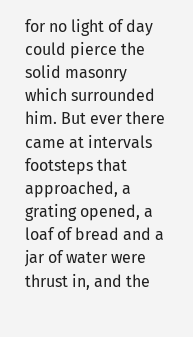for no light of day could pierce the solid masonry which surrounded him. But ever there came at intervals footsteps that approached, a grating opened, a loaf of bread and a jar of water were thrust in, and the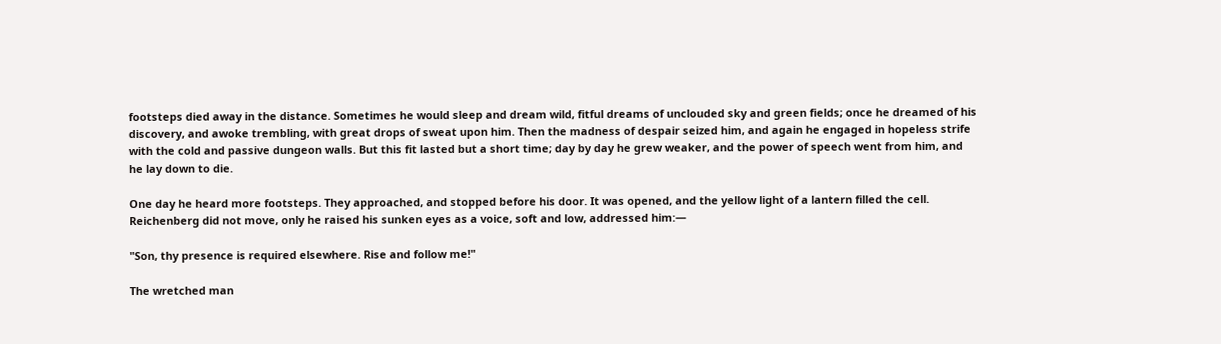footsteps died away in the distance. Sometimes he would sleep and dream wild, fitful dreams of unclouded sky and green fields; once he dreamed of his discovery, and awoke trembling, with great drops of sweat upon him. Then the madness of despair seized him, and again he engaged in hopeless strife with the cold and passive dungeon walls. But this fit lasted but a short time; day by day he grew weaker, and the power of speech went from him, and he lay down to die.

One day he heard more footsteps. They approached, and stopped before his door. It was opened, and the yellow light of a lantern filled the cell. Reichenberg did not move, only he raised his sunken eyes as a voice, soft and low, addressed him:—

"Son, thy presence is required elsewhere. Rise and follow me!"

The wretched man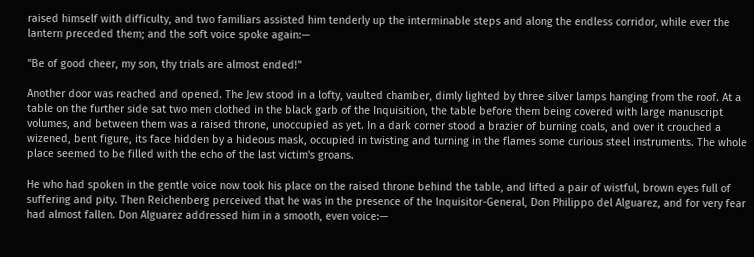raised himself with difficulty, and two familiars assisted him tenderly up the interminable steps and along the endless corridor, while ever the lantern preceded them; and the soft voice spoke again:—

"Be of good cheer, my son, thy trials are almost ended!"

Another door was reached and opened. The Jew stood in a lofty, vaulted chamber, dimly lighted by three silver lamps hanging from the roof. At a table on the further side sat two men clothed in the black garb of the Inquisition, the table before them being covered with large manuscript volumes, and between them was a raised throne, unoccupied as yet. In a dark corner stood a brazier of burning coals, and over it crouched a wizened, bent figure, its face hidden by a hideous mask, occupied in twisting and turning in the flames some curious steel instruments. The whole place seemed to be filled with the echo of the last victim's groans.

He who had spoken in the gentle voice now took his place on the raised throne behind the table, and lifted a pair of wistful, brown eyes full of suffering and pity. Then Reichenberg perceived that he was in the presence of the Inquisitor-General, Don Philippo del Alguarez, and for very fear had almost fallen. Don Alguarez addressed him in a smooth, even voice:—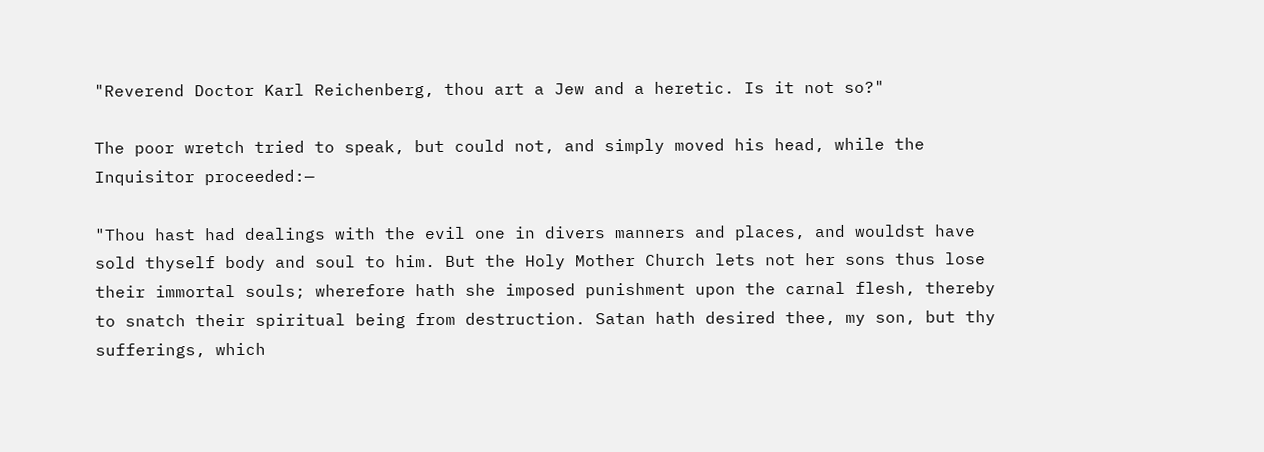"Reverend Doctor Karl Reichenberg, thou art a Jew and a heretic. Is it not so?"

The poor wretch tried to speak, but could not, and simply moved his head, while the Inquisitor proceeded:—

"Thou hast had dealings with the evil one in divers manners and places, and wouldst have sold thyself body and soul to him. But the Holy Mother Church lets not her sons thus lose their immortal souls; wherefore hath she imposed punishment upon the carnal flesh, thereby to snatch their spiritual being from destruction. Satan hath desired thee, my son, but thy sufferings, which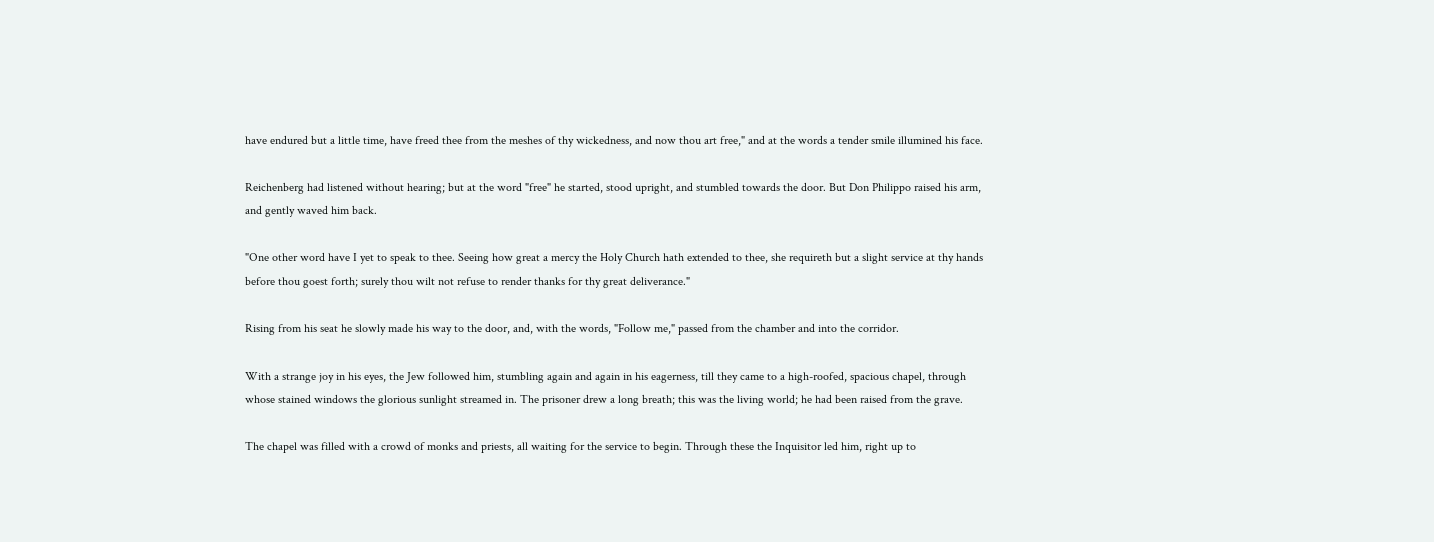have endured but a little time, have freed thee from the meshes of thy wickedness, and now thou art free," and at the words a tender smile illumined his face.

Reichenberg had listened without hearing; but at the word "free" he started, stood upright, and stumbled towards the door. But Don Philippo raised his arm, and gently waved him back.

"One other word have I yet to speak to thee. Seeing how great a mercy the Holy Church hath extended to thee, she requireth but a slight service at thy hands before thou goest forth; surely thou wilt not refuse to render thanks for thy great deliverance."

Rising from his seat he slowly made his way to the door, and, with the words, "Follow me," passed from the chamber and into the corridor.

With a strange joy in his eyes, the Jew followed him, stumbling again and again in his eagerness, till they came to a high-roofed, spacious chapel, through whose stained windows the glorious sunlight streamed in. The prisoner drew a long breath; this was the living world; he had been raised from the grave.

The chapel was filled with a crowd of monks and priests, all waiting for the service to begin. Through these the Inquisitor led him, right up to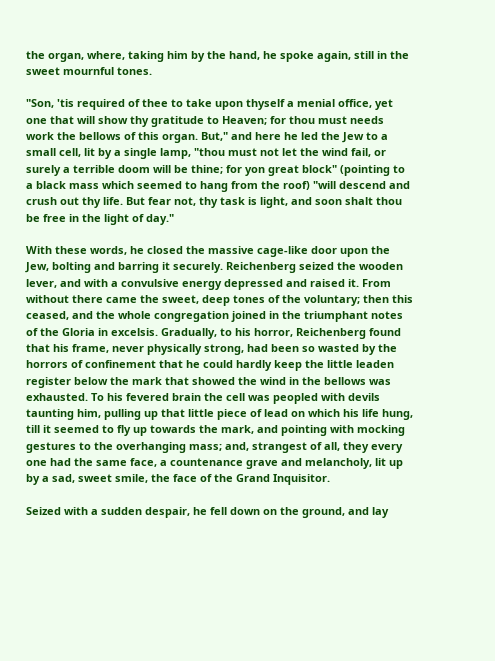the organ, where, taking him by the hand, he spoke again, still in the sweet mournful tones.

"Son, 'tis required of thee to take upon thyself a menial office, yet one that will show thy gratitude to Heaven; for thou must needs work the bellows of this organ. But," and here he led the Jew to a small cell, lit by a single lamp, "thou must not let the wind fail, or surely a terrible doom will be thine; for yon great block" (pointing to a black mass which seemed to hang from the roof) "will descend and crush out thy life. But fear not, thy task is light, and soon shalt thou be free in the light of day."

With these words, he closed the massive cage-like door upon the Jew, bolting and barring it securely. Reichenberg seized the wooden lever, and with a convulsive energy depressed and raised it. From without there came the sweet, deep tones of the voluntary; then this ceased, and the whole congregation joined in the triumphant notes of the Gloria in excelsis. Gradually, to his horror, Reichenberg found that his frame, never physically strong, had been so wasted by the horrors of confinement that he could hardly keep the little leaden register below the mark that showed the wind in the bellows was exhausted. To his fevered brain the cell was peopled with devils taunting him, pulling up that little piece of lead on which his life hung, till it seemed to fly up towards the mark, and pointing with mocking gestures to the overhanging mass; and, strangest of all, they every one had the same face, a countenance grave and melancholy, lit up by a sad, sweet smile, the face of the Grand Inquisitor.

Seized with a sudden despair, he fell down on the ground, and lay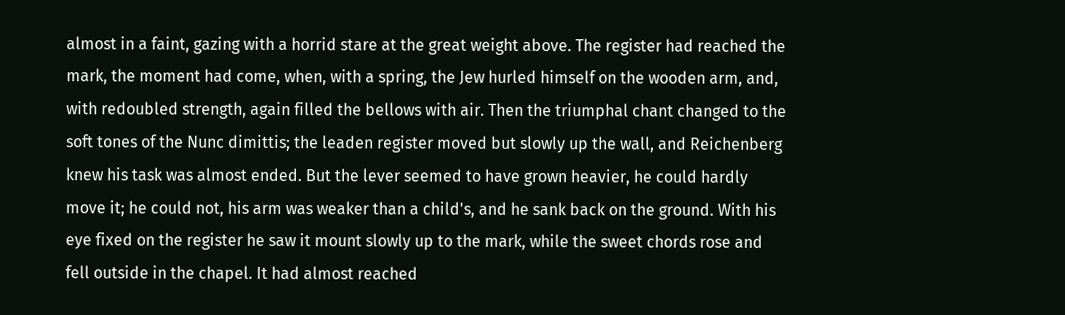almost in a faint, gazing with a horrid stare at the great weight above. The register had reached the mark, the moment had come, when, with a spring, the Jew hurled himself on the wooden arm, and, with redoubled strength, again filled the bellows with air. Then the triumphal chant changed to the soft tones of the Nunc dimittis; the leaden register moved but slowly up the wall, and Reichenberg knew his task was almost ended. But the lever seemed to have grown heavier, he could hardly move it; he could not, his arm was weaker than a child's, and he sank back on the ground. With his eye fixed on the register he saw it mount slowly up to the mark, while the sweet chords rose and fell outside in the chapel. It had almost reached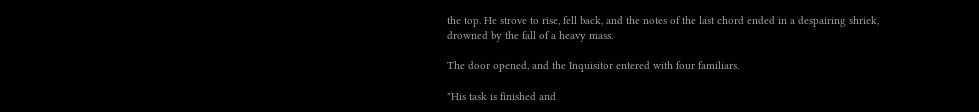the top. He strove to rise, fell back, and the notes of the last chord ended in a despairing shriek, drowned by the fall of a heavy mass.

The door opened, and the Inquisitor entered with four familiars.

"His task is finished and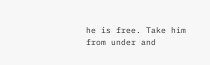he is free. Take him from under and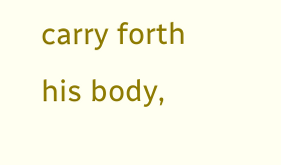carry forth his body,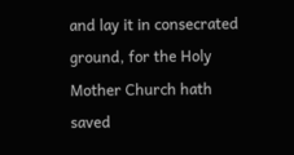and lay it in consecrated ground, for the Holy Mother Church hath saved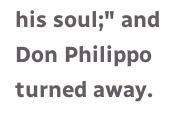his soul;" and Don Philippo turned away.